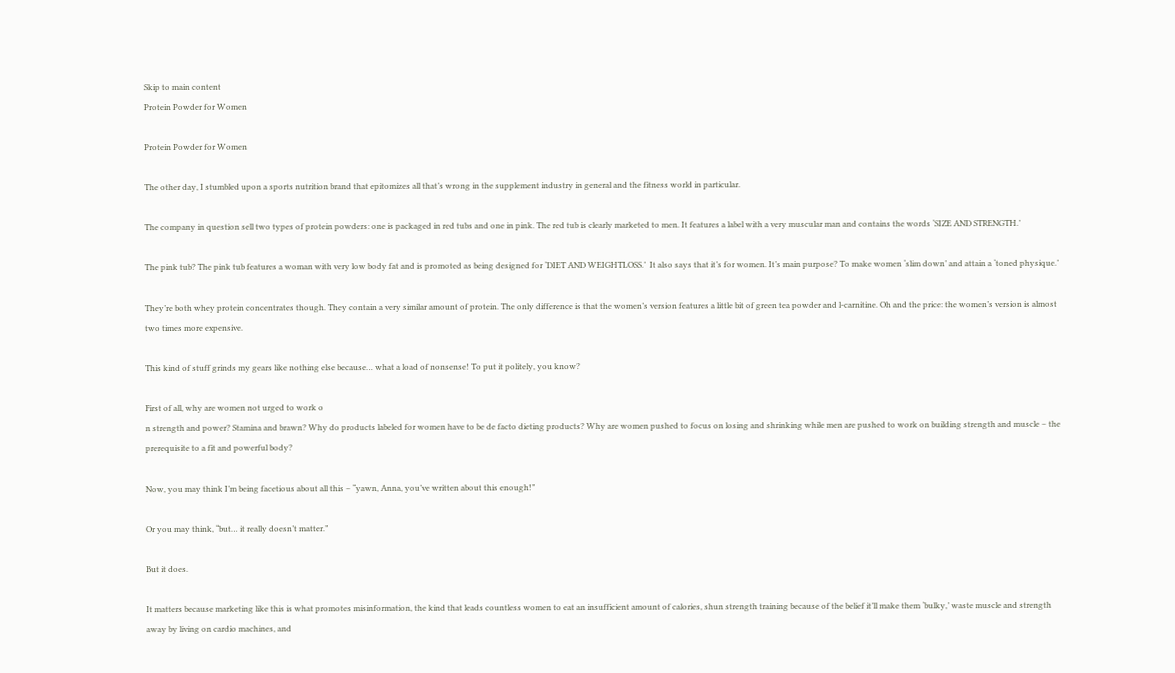Skip to main content
Protein Powder for Women

Protein Powder for Women

The other day, I stumbled upon a sports nutrition brand that epitomizes all that’s wrong in the supplement industry in general and the fitness world in particular.

The company in question sell two types of protein powders: one is packaged in red tubs and one in pink. The red tub is clearly marketed to men. It features a label with a very muscular man and contains the words ‘SIZE AND STRENGTH.’

The pink tub? The pink tub features a woman with very low body fat and is promoted as being designed for ‘DIET AND WEIGHTLOSS.’  It also says that it’s for women. It’s main purpose? To make women ‘slim down’ and attain a ‘toned physique.’

They’re both whey protein concentrates though. They contain a very similar amount of protein. The only difference is that the women’s version features a little bit of green tea powder and l-carnitine. Oh and the price: the women’s version is almost two times more expensive.

This kind of stuff grinds my gears like nothing else because… what a load of nonsense! To put it politely, you know?

First of all, why are women not urged to work o
n strength and power? Stamina and brawn? Why do products labeled for women have to be de facto dieting products? Why are women pushed to focus on losing and shrinking while men are pushed to work on building strength and muscle – the prerequisite to a fit and powerful body?

Now, you may think I’m being facetious about all this – “yawn, Anna, you’ve written about this enough!”

Or you may think, “but… it really doesn’t matter.”

But it does.

It matters because marketing like this is what promotes misinformation, the kind that leads countless women to eat an insufficient amount of calories, shun strength training because of the belief it’ll make them ‘bulky,’ waste muscle and strength away by living on cardio machines, and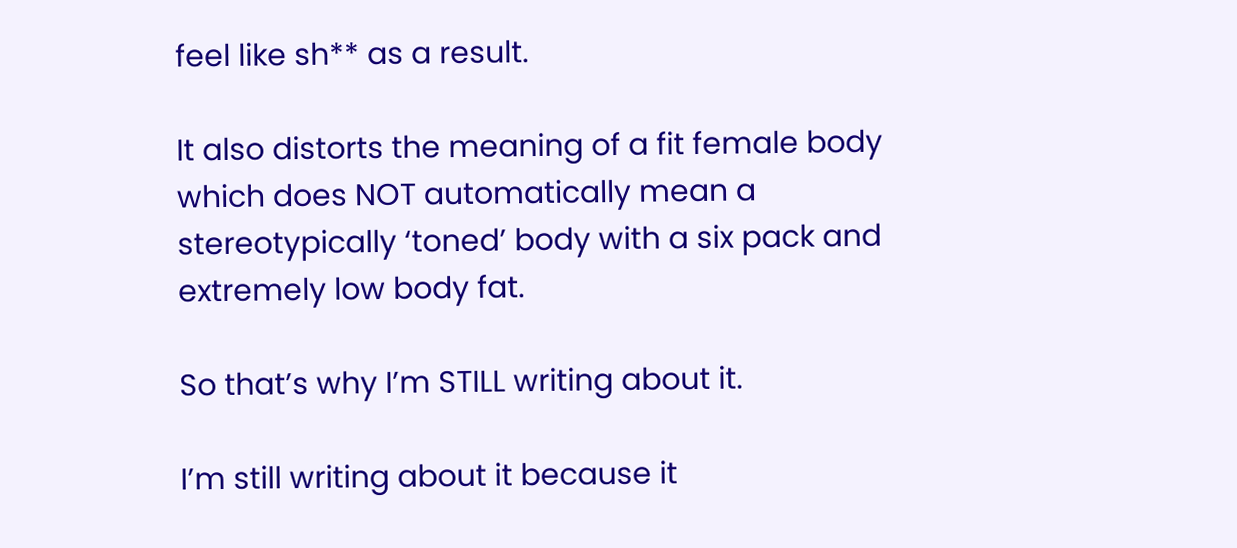feel like sh** as a result.

It also distorts the meaning of a fit female body which does NOT automatically mean a stereotypically ‘toned’ body with a six pack and extremely low body fat.

So that’s why I’m STILL writing about it.

I’m still writing about it because it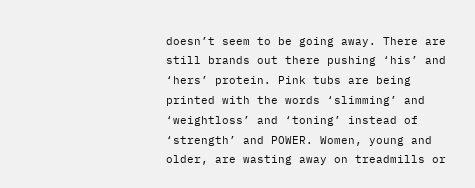doesn’t seem to be going away. There are still brands out there pushing ‘his’ and ‘hers’ protein. Pink tubs are being printed with the words ‘slimming’ and ‘weightloss’ and ‘toning’ instead of ‘strength’ and POWER. Women, young and older, are wasting away on treadmills or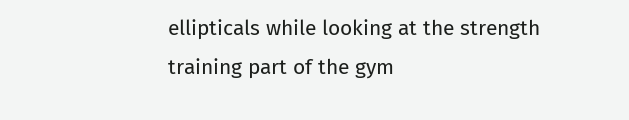ellipticals while looking at the strength training part of the gym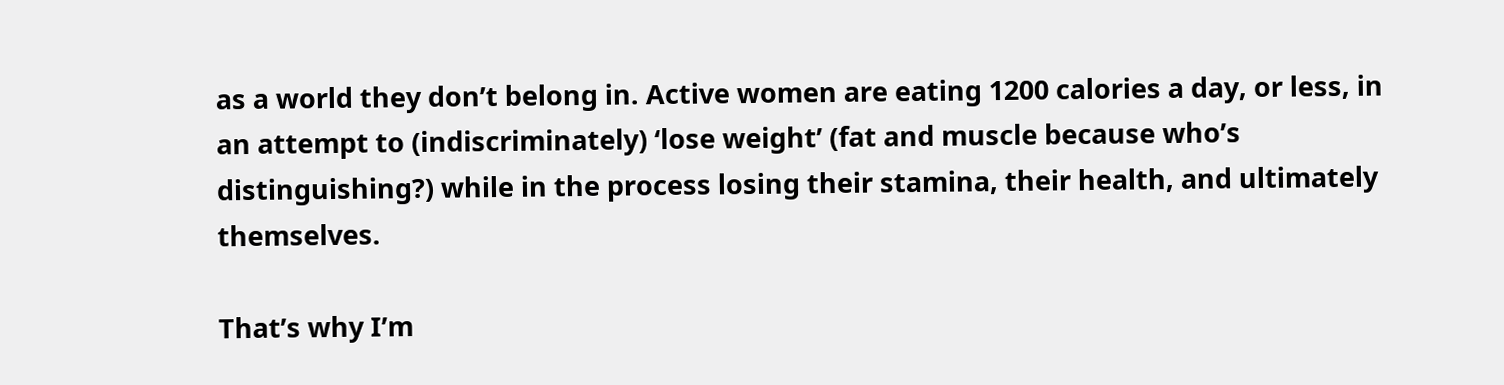as a world they don’t belong in. Active women are eating 1200 calories a day, or less, in an attempt to (indiscriminately) ‘lose weight’ (fat and muscle because who’s distinguishing?) while in the process losing their stamina, their health, and ultimately themselves.

That’s why I’m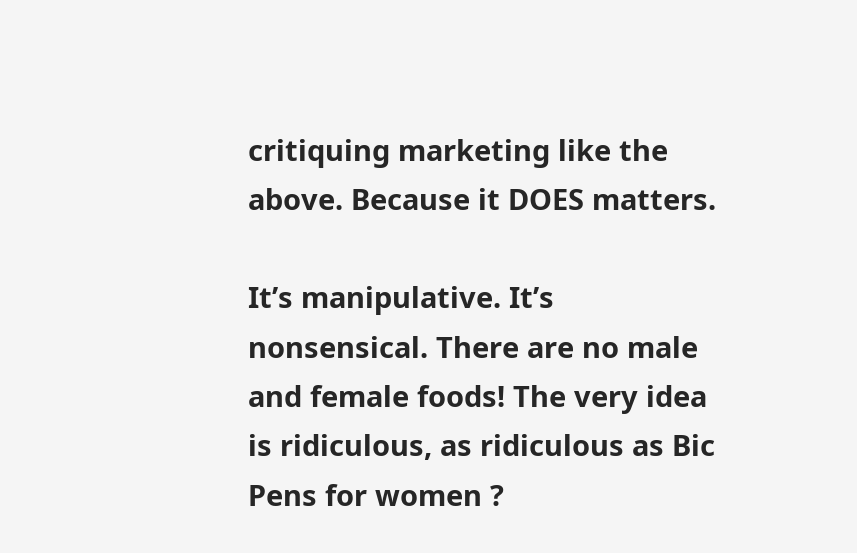critiquing marketing like the above. Because it DOES matters.

It’s manipulative. It’s nonsensical. There are no male and female foods! The very idea is ridiculous, as ridiculous as Bic Pens for women ?